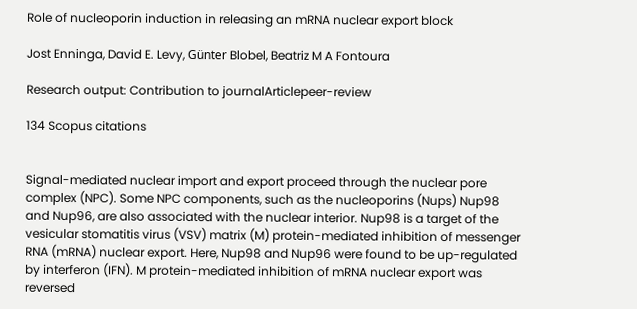Role of nucleoporin induction in releasing an mRNA nuclear export block

Jost Enninga, David E. Levy, Günter Blobel, Beatriz M A Fontoura

Research output: Contribution to journalArticlepeer-review

134 Scopus citations


Signal-mediated nuclear import and export proceed through the nuclear pore complex (NPC). Some NPC components, such as the nucleoporins (Nups) Nup98 and Nup96, are also associated with the nuclear interior. Nup98 is a target of the vesicular stomatitis virus (VSV) matrix (M) protein-mediated inhibition of messenger RNA (mRNA) nuclear export. Here, Nup98 and Nup96 were found to be up-regulated by interferon (IFN). M protein-mediated inhibition of mRNA nuclear export was reversed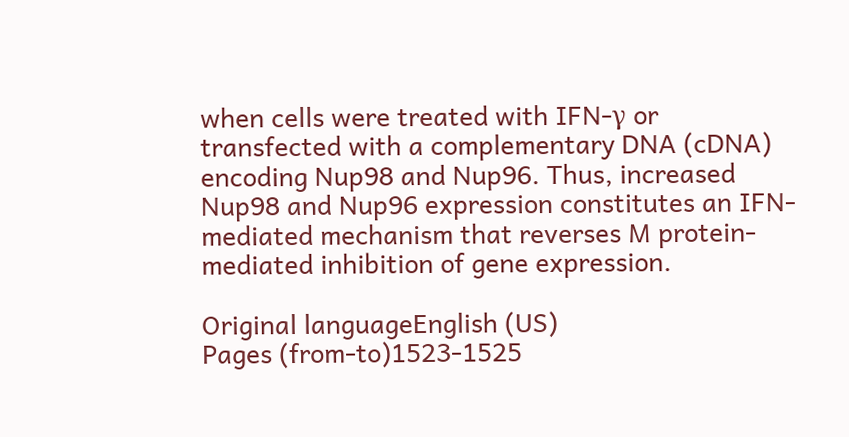when cells were treated with IFN-γ or transfected with a complementary DNA (cDNA) encoding Nup98 and Nup96. Thus, increased Nup98 and Nup96 expression constitutes an IFN-mediated mechanism that reverses M protein-mediated inhibition of gene expression.

Original languageEnglish (US)
Pages (from-to)1523-1525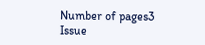Number of pages3
Issue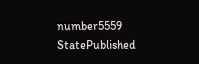number5559
StatePublished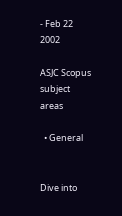- Feb 22 2002

ASJC Scopus subject areas

  • General


Dive into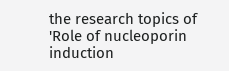the research topics of 'Role of nucleoporin induction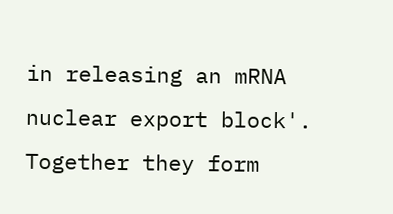in releasing an mRNA nuclear export block'. Together they form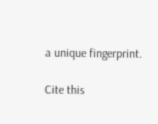a unique fingerprint.

Cite this